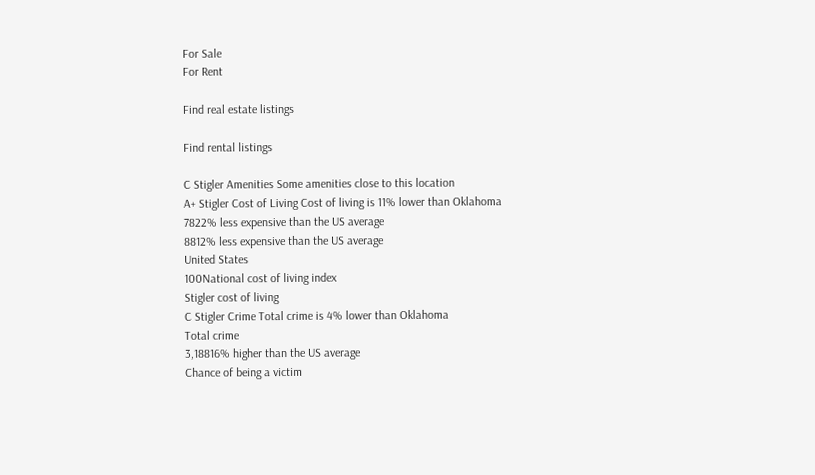For Sale
For Rent

Find real estate listings

Find rental listings

C Stigler Amenities Some amenities close to this location
A+ Stigler Cost of Living Cost of living is 11% lower than Oklahoma
7822% less expensive than the US average
8812% less expensive than the US average
United States
100National cost of living index
Stigler cost of living
C Stigler Crime Total crime is 4% lower than Oklahoma
Total crime
3,18816% higher than the US average
Chance of being a victim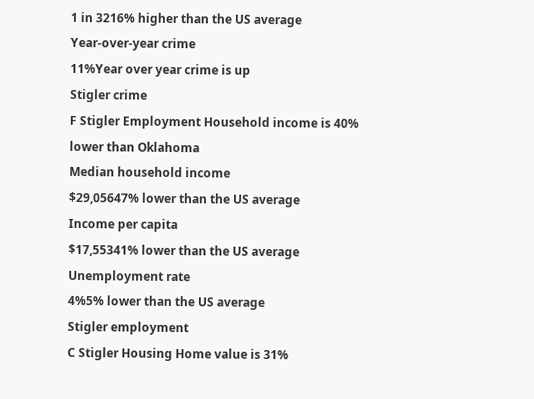1 in 3216% higher than the US average
Year-over-year crime
11%Year over year crime is up
Stigler crime
F Stigler Employment Household income is 40% lower than Oklahoma
Median household income
$29,05647% lower than the US average
Income per capita
$17,55341% lower than the US average
Unemployment rate
4%5% lower than the US average
Stigler employment
C Stigler Housing Home value is 31%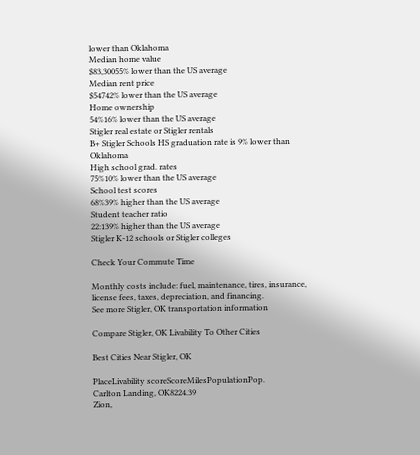lower than Oklahoma
Median home value
$83,30055% lower than the US average
Median rent price
$54742% lower than the US average
Home ownership
54%16% lower than the US average
Stigler real estate or Stigler rentals
B+ Stigler Schools HS graduation rate is 9% lower than Oklahoma
High school grad. rates
75%10% lower than the US average
School test scores
68%39% higher than the US average
Student teacher ratio
22:139% higher than the US average
Stigler K-12 schools or Stigler colleges

Check Your Commute Time

Monthly costs include: fuel, maintenance, tires, insurance, license fees, taxes, depreciation, and financing.
See more Stigler, OK transportation information

Compare Stigler, OK Livability To Other Cities

Best Cities Near Stigler, OK

PlaceLivability scoreScoreMilesPopulationPop.
Carlton Landing, OK8224.39
Zion,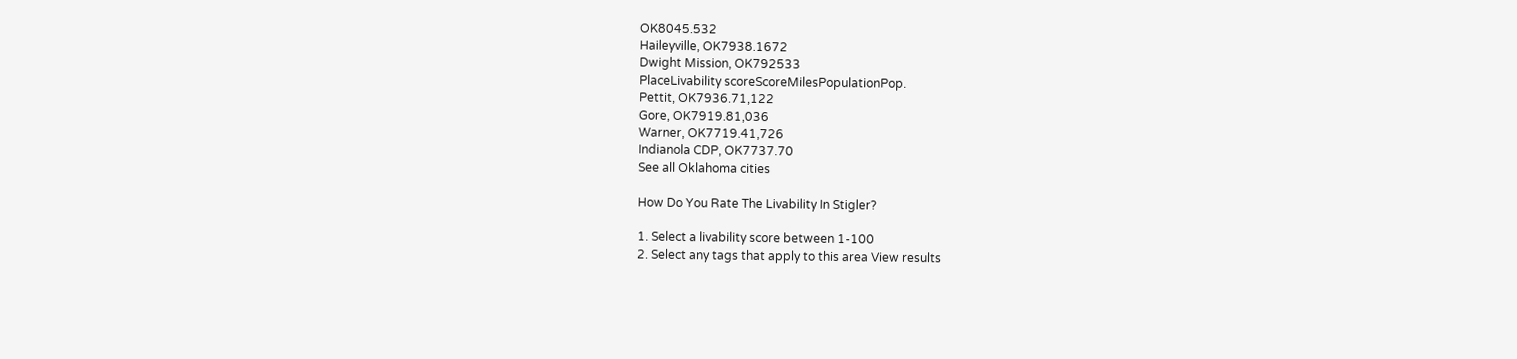OK8045.532
Haileyville, OK7938.1672
Dwight Mission, OK792533
PlaceLivability scoreScoreMilesPopulationPop.
Pettit, OK7936.71,122
Gore, OK7919.81,036
Warner, OK7719.41,726
Indianola CDP, OK7737.70
See all Oklahoma cities

How Do You Rate The Livability In Stigler?

1. Select a livability score between 1-100
2. Select any tags that apply to this area View results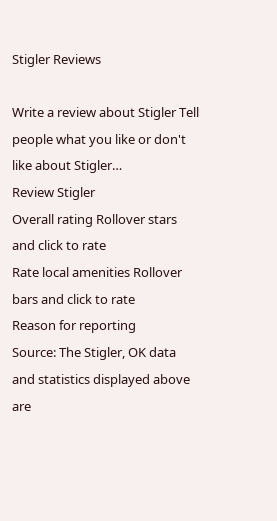Stigler Reviews

Write a review about Stigler Tell people what you like or don't like about Stigler…
Review Stigler
Overall rating Rollover stars and click to rate
Rate local amenities Rollover bars and click to rate
Reason for reporting
Source: The Stigler, OK data and statistics displayed above are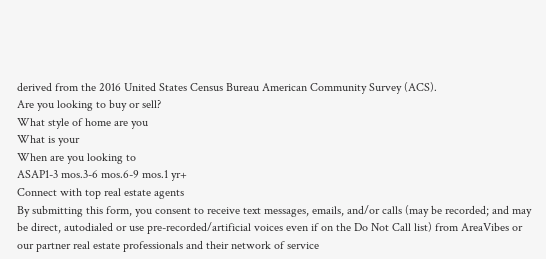derived from the 2016 United States Census Bureau American Community Survey (ACS).
Are you looking to buy or sell?
What style of home are you
What is your
When are you looking to
ASAP1-3 mos.3-6 mos.6-9 mos.1 yr+
Connect with top real estate agents
By submitting this form, you consent to receive text messages, emails, and/or calls (may be recorded; and may be direct, autodialed or use pre-recorded/artificial voices even if on the Do Not Call list) from AreaVibes or our partner real estate professionals and their network of service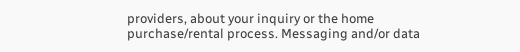providers, about your inquiry or the home purchase/rental process. Messaging and/or data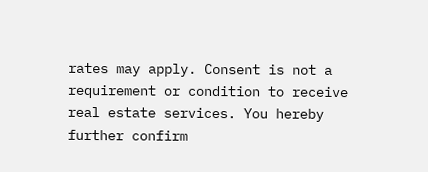rates may apply. Consent is not a requirement or condition to receive real estate services. You hereby further confirm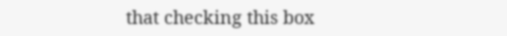that checking this box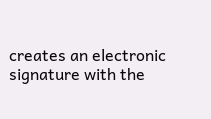creates an electronic signature with the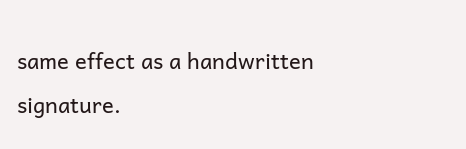same effect as a handwritten signature.